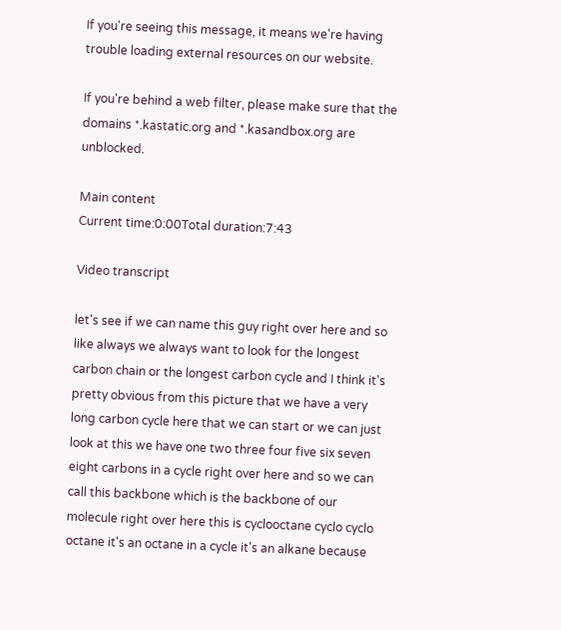If you're seeing this message, it means we're having trouble loading external resources on our website.

If you're behind a web filter, please make sure that the domains *.kastatic.org and *.kasandbox.org are unblocked.

Main content
Current time:0:00Total duration:7:43

Video transcript

let's see if we can name this guy right over here and so like always we always want to look for the longest carbon chain or the longest carbon cycle and I think it's pretty obvious from this picture that we have a very long carbon cycle here that we can start or we can just look at this we have one two three four five six seven eight carbons in a cycle right over here and so we can call this backbone which is the backbone of our molecule right over here this is cyclooctane cyclo cyclo octane it's an octane in a cycle it's an alkane because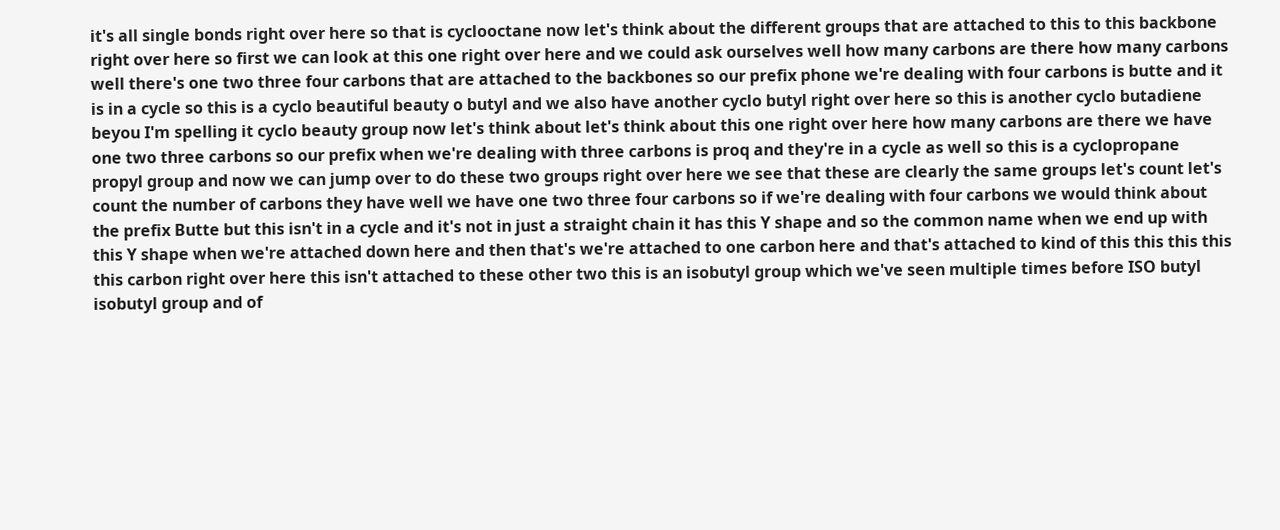it's all single bonds right over here so that is cyclooctane now let's think about the different groups that are attached to this to this backbone right over here so first we can look at this one right over here and we could ask ourselves well how many carbons are there how many carbons well there's one two three four carbons that are attached to the backbones so our prefix phone we're dealing with four carbons is butte and it is in a cycle so this is a cyclo beautiful beauty o butyl and we also have another cyclo butyl right over here so this is another cyclo butadiene beyou I'm spelling it cyclo beauty group now let's think about let's think about this one right over here how many carbons are there we have one two three carbons so our prefix when we're dealing with three carbons is proq and they're in a cycle as well so this is a cyclopropane propyl group and now we can jump over to do these two groups right over here we see that these are clearly the same groups let's count let's count the number of carbons they have well we have one two three four carbons so if we're dealing with four carbons we would think about the prefix Butte but this isn't in a cycle and it's not in just a straight chain it has this Y shape and so the common name when we end up with this Y shape when we're attached down here and then that's we're attached to one carbon here and that's attached to kind of this this this this this carbon right over here this isn't attached to these other two this is an isobutyl group which we've seen multiple times before ISO butyl isobutyl group and of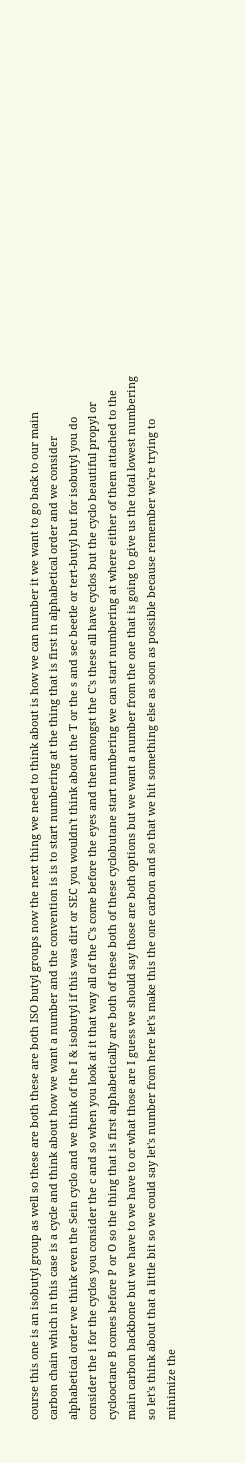course this one is an isobutyl group as well so these are both these are both ISO butyl groups now the next thing we need to think about is how we can number it we want to go back to our main carbon chain which in this case is a cycle and think about how we want a number and the convention is is to start numbering at the thing that is first in alphabetical order and we consider alphabetical order we think even the Sein cyclo and we think of the I & isobutyl if this was dirt or SEC you wouldn't think about the T or the s and sec beetle or tert-butyl but for isobutyl you do consider the i for the cyclos you consider the c and so when you look at it that way all of the C's come before the eyes and then amongst the C's these all have cyclos but the cyclo beautiful propyl or cyclooctane B comes before P or O so the thing that is first alphabetically are both of these both of these cyclobutane start numbering we can start numbering at where either of them attached to the main carbon backbone but we have to we have to or what those are I guess we should say those are both options but we want a number from the one that is going to give us the total lowest numbering so let's think about that a little bit so we could say let's number from here let's make this the one carbon and so that we hit something else as soon as possible because remember we're trying to minimize the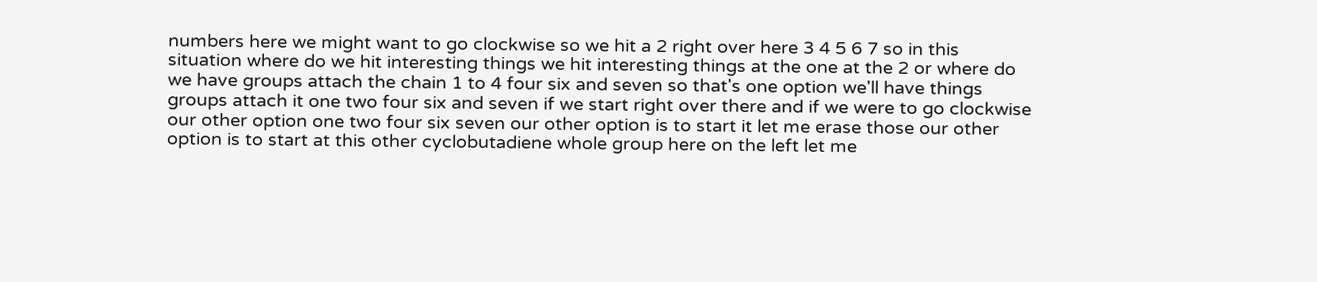numbers here we might want to go clockwise so we hit a 2 right over here 3 4 5 6 7 so in this situation where do we hit interesting things we hit interesting things at the one at the 2 or where do we have groups attach the chain 1 to 4 four six and seven so that's one option we'll have things groups attach it one two four six and seven if we start right over there and if we were to go clockwise our other option one two four six seven our other option is to start it let me erase those our other option is to start at this other cyclobutadiene whole group here on the left let me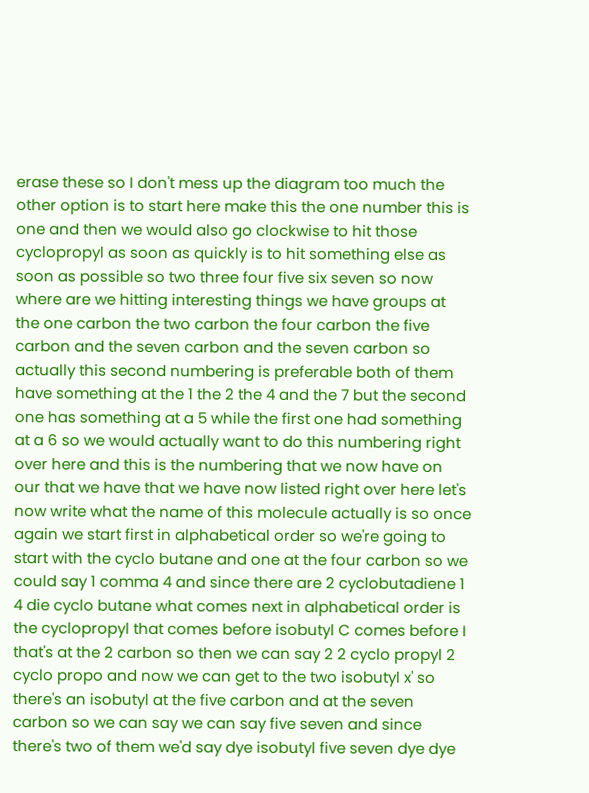erase these so I don't mess up the diagram too much the other option is to start here make this the one number this is one and then we would also go clockwise to hit those cyclopropyl as soon as quickly is to hit something else as soon as possible so two three four five six seven so now where are we hitting interesting things we have groups at the one carbon the two carbon the four carbon the five carbon and the seven carbon and the seven carbon so actually this second numbering is preferable both of them have something at the 1 the 2 the 4 and the 7 but the second one has something at a 5 while the first one had something at a 6 so we would actually want to do this numbering right over here and this is the numbering that we now have on our that we have that we have now listed right over here let's now write what the name of this molecule actually is so once again we start first in alphabetical order so we're going to start with the cyclo butane and one at the four carbon so we could say 1 comma 4 and since there are 2 cyclobutadiene 1 4 die cyclo butane what comes next in alphabetical order is the cyclopropyl that comes before isobutyl C comes before I that's at the 2 carbon so then we can say 2 2 cyclo propyl 2 cyclo propo and now we can get to the two isobutyl x' so there's an isobutyl at the five carbon and at the seven carbon so we can say we can say five seven and since there's two of them we'd say dye isobutyl five seven dye dye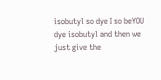isobutyl so dye I so beYOU dye isobutyl and then we just give the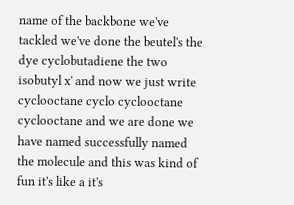name of the backbone we've tackled we've done the beutel's the dye cyclobutadiene the two isobutyl x' and now we just write cyclooctane cyclo cyclooctane cyclooctane and we are done we have named successfully named the molecule and this was kind of fun it's like a it's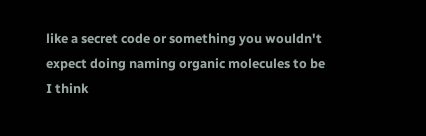like a secret code or something you wouldn't expect doing naming organic molecules to be I think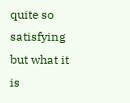quite so satisfying but what it is